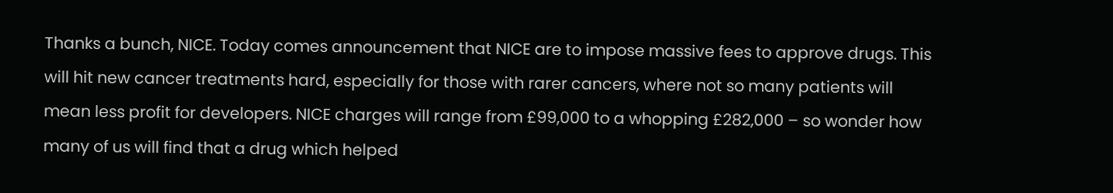Thanks a bunch, NICE. Today comes announcement that NICE are to impose massive fees to approve drugs. This will hit new cancer treatments hard, especially for those with rarer cancers, where not so many patients will mean less profit for developers. NICE charges will range from £99,000 to a whopping £282,000 – so wonder how many of us will find that a drug which helped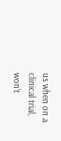us when on a clinical trial, won’t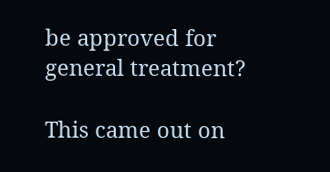be approved for general treatment?

This came out on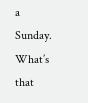a Sunday. What’s that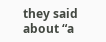they said about “a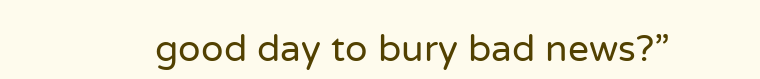good day to bury bad news?”